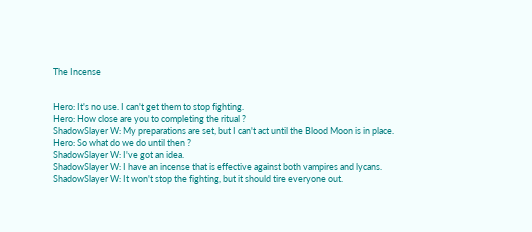The Incense


Hero: It's no use. I can't get them to stop fighting.
Hero: How close are you to completing the ritual ?
ShadowSlayer W: My preparations are set, but I can't act until the Blood Moon is in place.
Hero: So what do we do until then ?
ShadowSlayer W: I've got an idea.
ShadowSlayer W: I have an incense that is effective against both vampires and lycans.
ShadowSlayer W: It won't stop the fighting, but it should tire everyone out.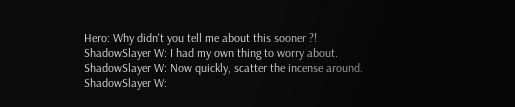Hero: Why didn't you tell me about this sooner ?!
ShadowSlayer W: I had my own thing to worry about.
ShadowSlayer W: Now quickly, scatter the incense around.
ShadowSlayer W: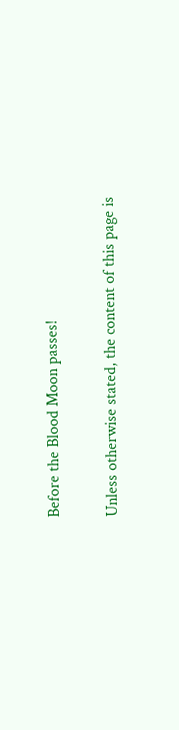Before the Blood Moon passes!

Unless otherwise stated, the content of this page is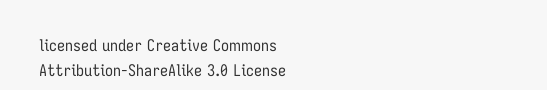licensed under Creative Commons Attribution-ShareAlike 3.0 License